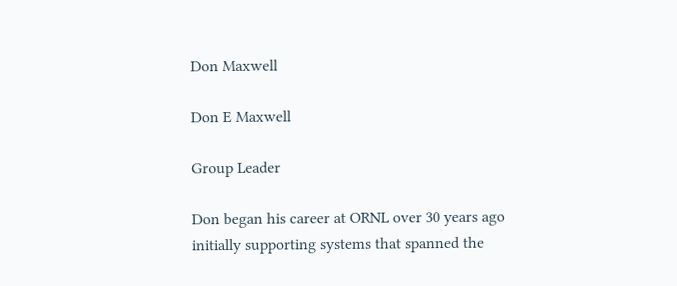Don Maxwell

Don E Maxwell

Group Leader

Don began his career at ORNL over 30 years ago initially supporting systems that spanned the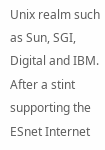Unix realm such as Sun, SGI, Digital and IBM. After a stint supporting the ESnet Internet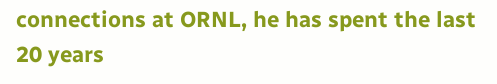connections at ORNL, he has spent the last 20 years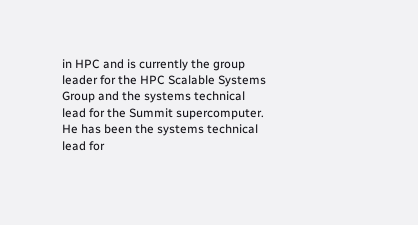in HPC and is currently the group leader for the HPC Scalable Systems Group and the systems technical lead for the Summit supercomputer. He has been the systems technical lead for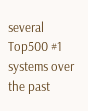several Top500 #1 systems over the past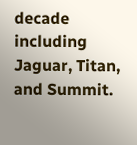decade including Jaguar, Titan, and Summit.